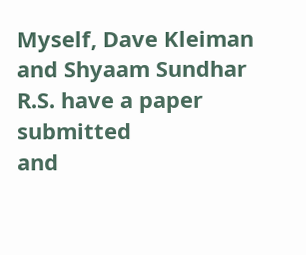Myself, Dave Kleiman and Shyaam Sundhar R.S. have a paper submitted
and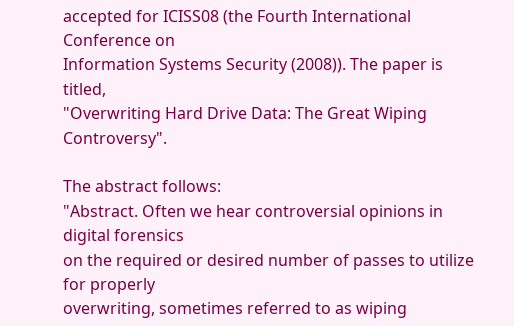accepted for ICISS08 (the Fourth International Conference on
Information Systems Security (2008)). The paper is titled,
"Overwriting Hard Drive Data: The Great Wiping Controversy".

The abstract follows:
"Abstract. Often we hear controversial opinions in digital forensics
on the required or desired number of passes to utilize for properly
overwriting, sometimes referred to as wiping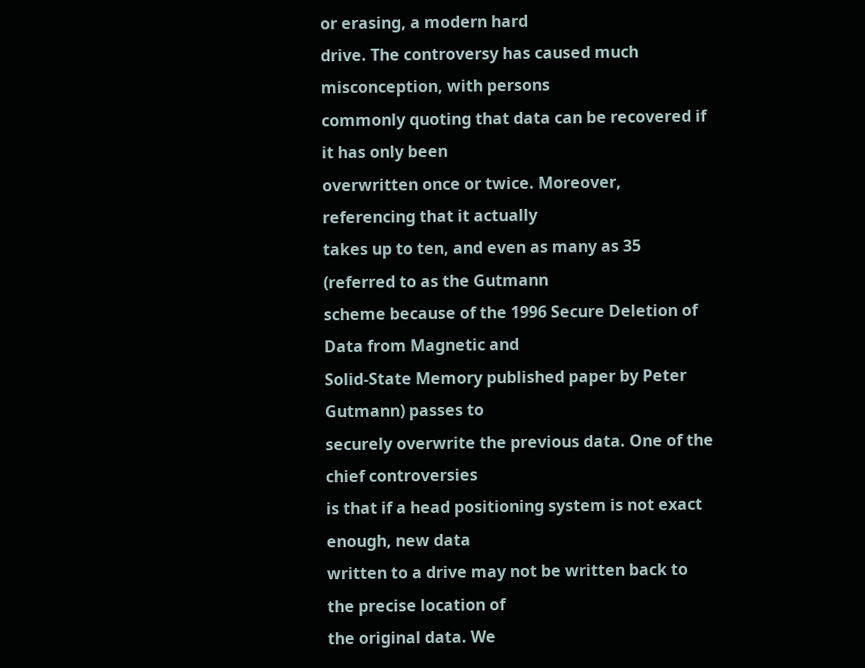or erasing, a modern hard
drive. The controversy has caused much misconception, with persons
commonly quoting that data can be recovered if it has only been
overwritten once or twice. Moreover, referencing that it actually
takes up to ten, and even as many as 35 (referred to as the Gutmann
scheme because of the 1996 Secure Deletion of Data from Magnetic and
Solid-State Memory published paper by Peter Gutmann) passes to
securely overwrite the previous data. One of the chief controversies
is that if a head positioning system is not exact enough, new data
written to a drive may not be written back to the precise location of
the original data. We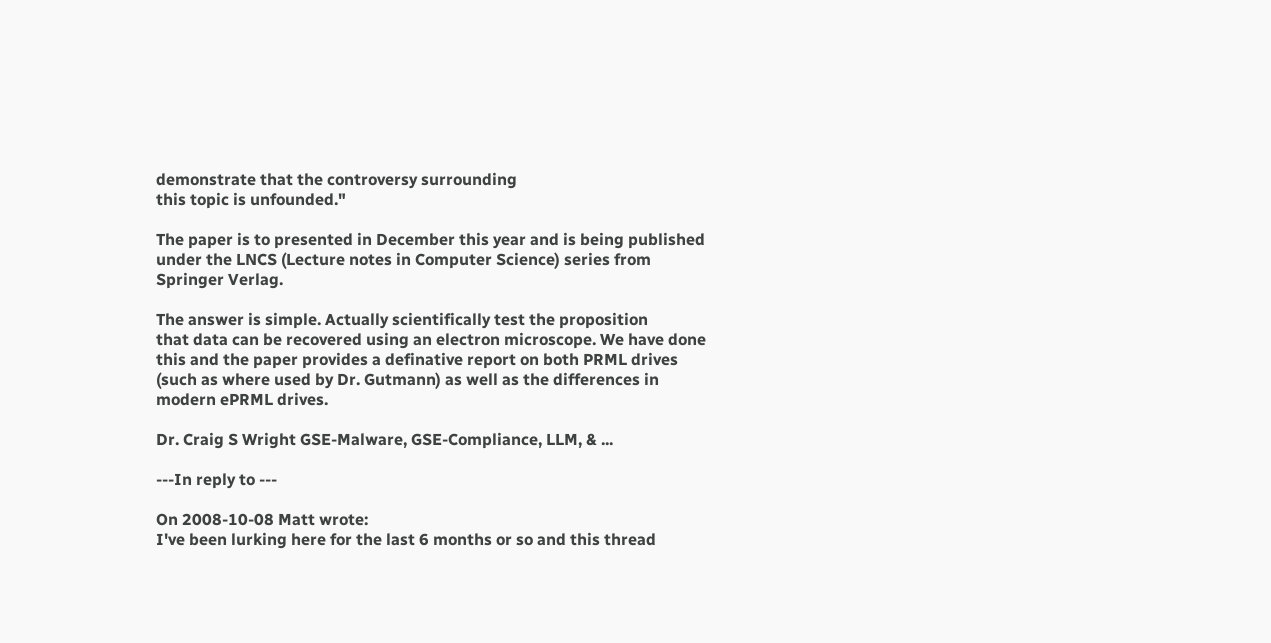demonstrate that the controversy surrounding
this topic is unfounded."

The paper is to presented in December this year and is being published
under the LNCS (Lecture notes in Computer Science) series from
Springer Verlag.

The answer is simple. Actually scientifically test the proposition
that data can be recovered using an electron microscope. We have done
this and the paper provides a definative report on both PRML drives
(such as where used by Dr. Gutmann) as well as the differences in
modern ePRML drives.

Dr. Craig S Wright GSE-Malware, GSE-Compliance, LLM, & ...

---In reply to ---

On 2008-10-08 Matt wrote:
I've been lurking here for the last 6 months or so and this thread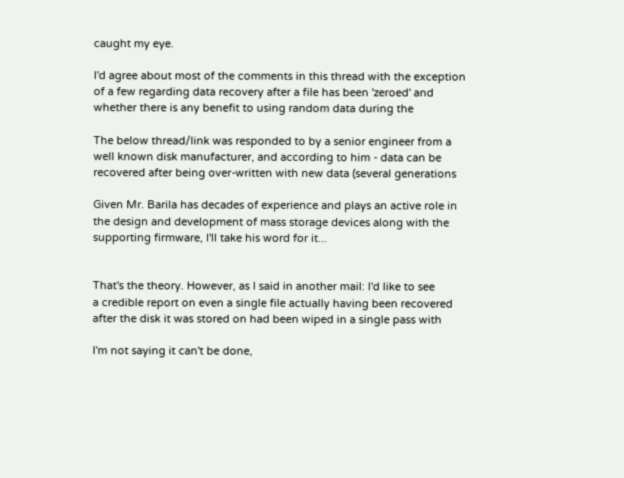caught my eye.

I'd agree about most of the comments in this thread with the exception
of a few regarding data recovery after a file has been 'zeroed' and
whether there is any benefit to using random data during the

The below thread/link was responded to by a senior engineer from a
well known disk manufacturer, and according to him - data can be
recovered after being over-written with new data (several generations

Given Mr. Barila has decades of experience and plays an active role in
the design and development of mass storage devices along with the
supporting firmware, I'll take his word for it...


That's the theory. However, as I said in another mail: I'd like to see
a credible report on even a single file actually having been recovered
after the disk it was stored on had been wiped in a single pass with

I'm not saying it can't be done,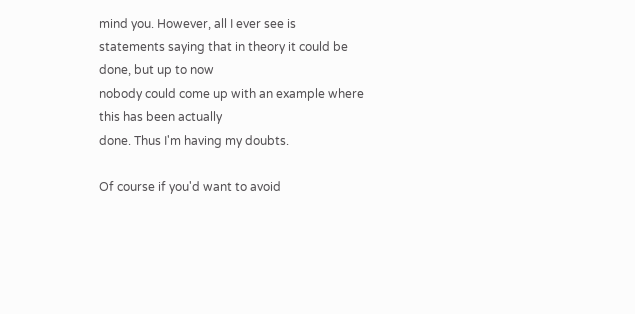mind you. However, all I ever see is
statements saying that in theory it could be done, but up to now
nobody could come up with an example where this has been actually
done. Thus I'm having my doubts.

Of course if you'd want to avoid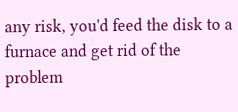any risk, you'd feed the disk to a
furnace and get rid of the problem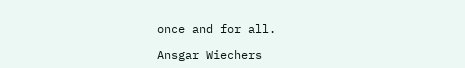once and for all.

Ansgar Wiechers